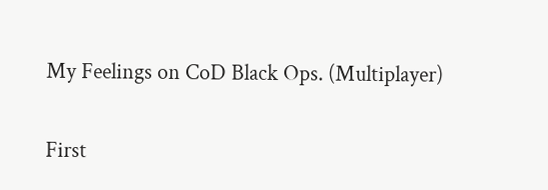My Feelings on CoD Black Ops. (Multiplayer)

First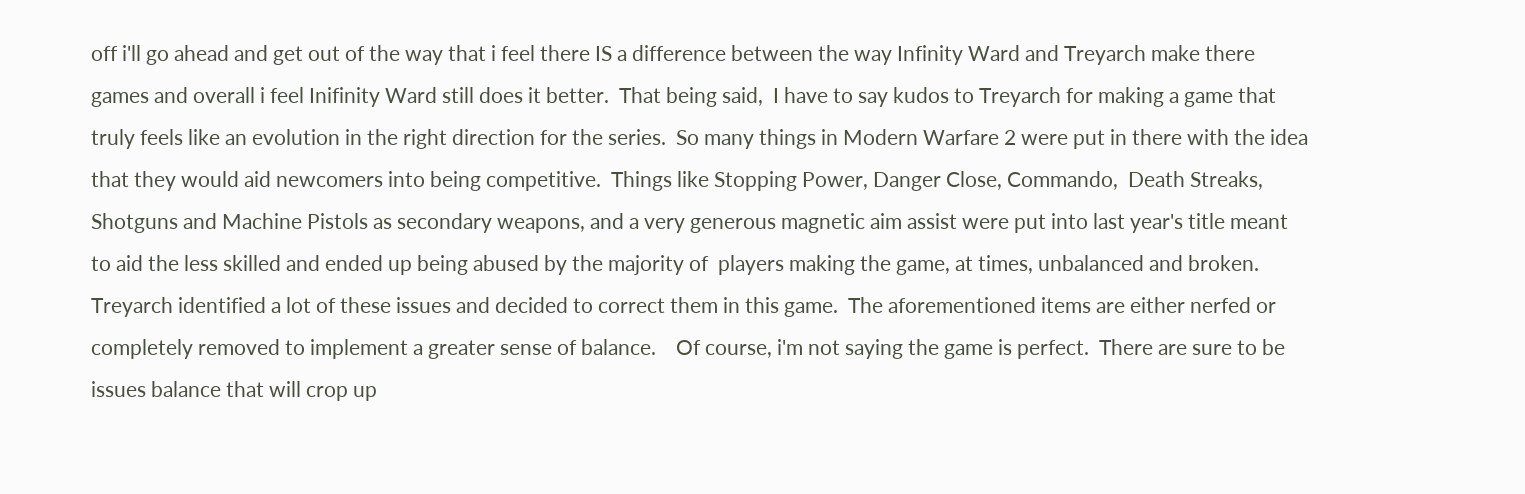off i'll go ahead and get out of the way that i feel there IS a difference between the way Infinity Ward and Treyarch make there games and overall i feel Inifinity Ward still does it better.  That being said,  I have to say kudos to Treyarch for making a game that truly feels like an evolution in the right direction for the series.  So many things in Modern Warfare 2 were put in there with the idea that they would aid newcomers into being competitive.  Things like Stopping Power, Danger Close, Commando,  Death Streaks, Shotguns and Machine Pistols as secondary weapons, and a very generous magnetic aim assist were put into last year's title meant to aid the less skilled and ended up being abused by the majority of  players making the game, at times, unbalanced and broken.  Treyarch identified a lot of these issues and decided to correct them in this game.  The aforementioned items are either nerfed or completely removed to implement a greater sense of balance.    Of course, i'm not saying the game is perfect.  There are sure to be issues balance that will crop up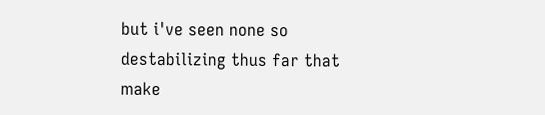but i've seen none so destabilizing thus far that make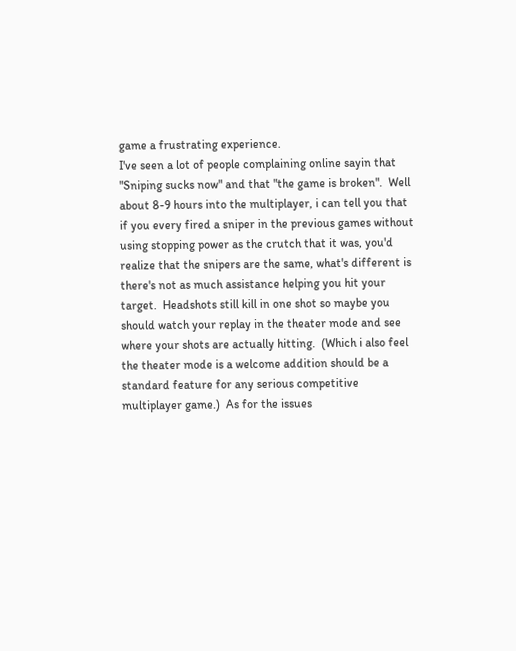game a frustrating experience.
I've seen a lot of people complaining online sayin that "Sniping sucks now" and that "the game is broken".  Well about 8-9 hours into the multiplayer, i can tell you that if you every fired a sniper in the previous games without using stopping power as the crutch that it was, you'd realize that the snipers are the same, what's different is there's not as much assistance helping you hit your target.  Headshots still kill in one shot so maybe you should watch your replay in the theater mode and see where your shots are actually hitting.  (Which i also feel the theater mode is a welcome addition should be a standard feature for any serious competitive multiplayer game.)  As for the issues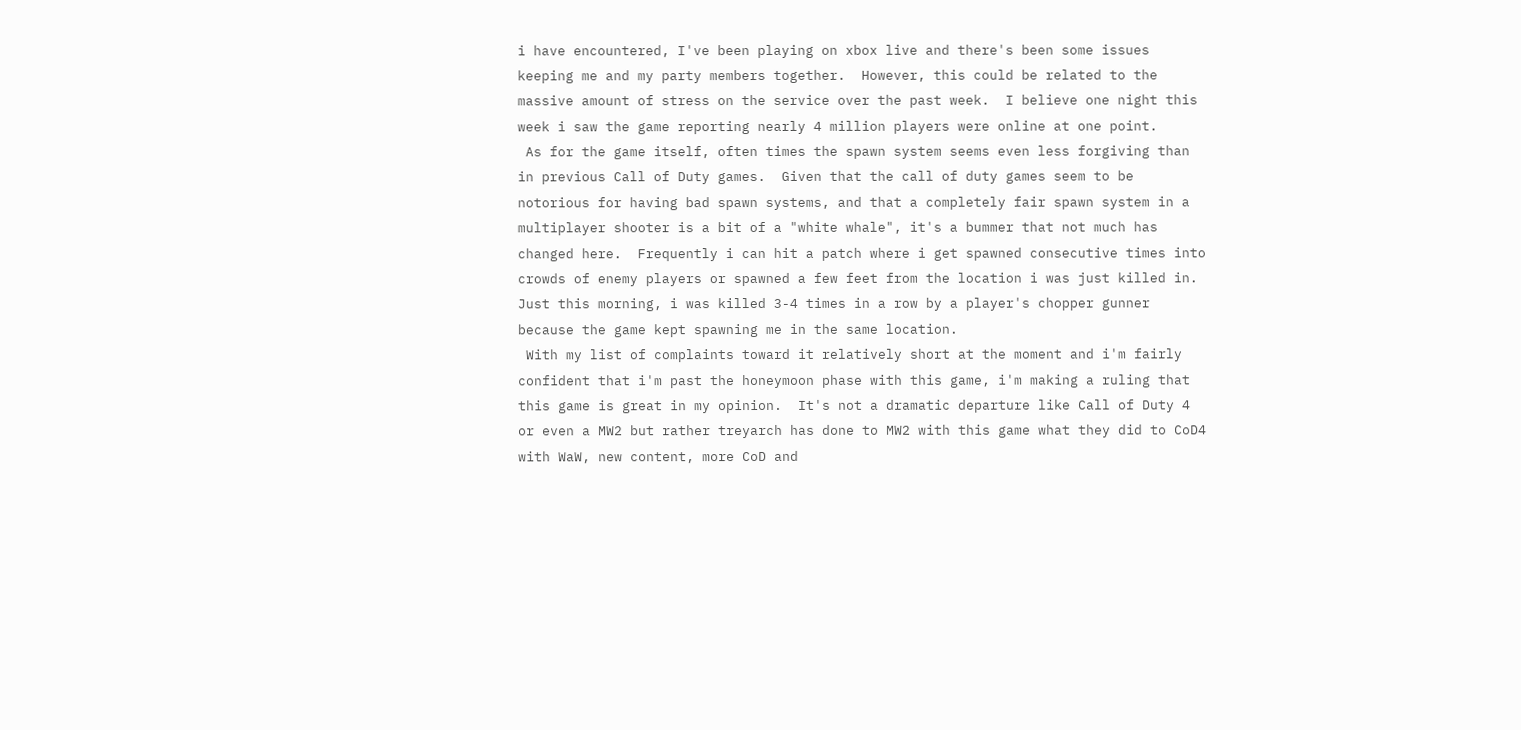i have encountered, I've been playing on xbox live and there's been some issues keeping me and my party members together.  However, this could be related to the massive amount of stress on the service over the past week.  I believe one night this week i saw the game reporting nearly 4 million players were online at one point.
 As for the game itself, often times the spawn system seems even less forgiving than in previous Call of Duty games.  Given that the call of duty games seem to be notorious for having bad spawn systems, and that a completely fair spawn system in a multiplayer shooter is a bit of a "white whale", it's a bummer that not much has changed here.  Frequently i can hit a patch where i get spawned consecutive times into crowds of enemy players or spawned a few feet from the location i was just killed in.  Just this morning, i was killed 3-4 times in a row by a player's chopper gunner because the game kept spawning me in the same location.
 With my list of complaints toward it relatively short at the moment and i'm fairly confident that i'm past the honeymoon phase with this game, i'm making a ruling that this game is great in my opinion.  It's not a dramatic departure like Call of Duty 4 or even a MW2 but rather treyarch has done to MW2 with this game what they did to CoD4 with WaW, new content, more CoD and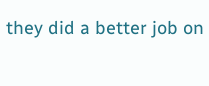they did a better job on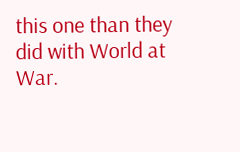this one than they did with World at War.